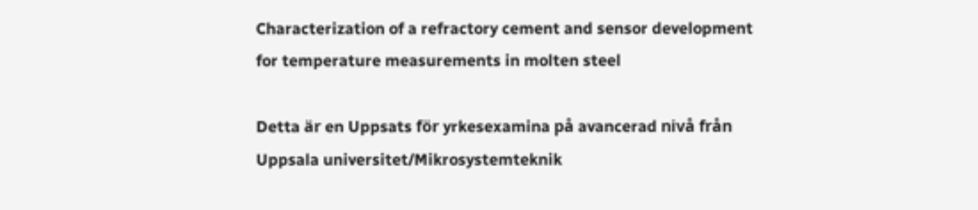Characterization of a refractory cement and sensor development for temperature measurements in molten steel

Detta är en Uppsats för yrkesexamina på avancerad nivå från Uppsala universitet/Mikrosystemteknik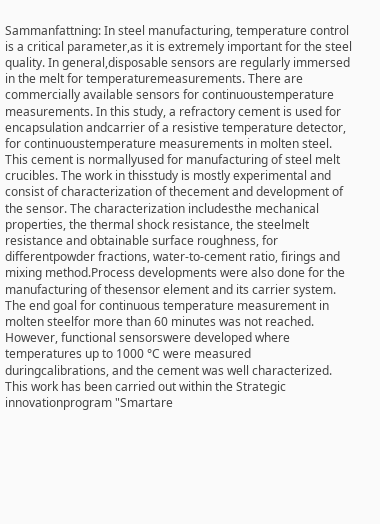Sammanfattning: In steel manufacturing, temperature control is a critical parameter,as it is extremely important for the steel quality. In general,disposable sensors are regularly immersed in the melt for temperaturemeasurements. There are commercially available sensors for continuoustemperature measurements. In this study, a refractory cement is used for encapsulation andcarrier of a resistive temperature detector, for continuoustemperature measurements in molten steel. This cement is normallyused for manufacturing of steel melt crucibles. The work in thisstudy is mostly experimental and consist of characterization of thecement and development of the sensor. The characterization includesthe mechanical properties, the thermal shock resistance, the steelmelt resistance and obtainable surface roughness, for differentpowder fractions, water-to-cement ratio, firings and mixing method.Process developments were also done for the manufacturing of thesensor element and its carrier system. The end goal for continuous temperature measurement in molten steelfor more than 60 minutes was not reached. However, functional sensorswere developed where temperatures up to 1000 °C were measured duringcalibrations, and the cement was well characterized. This work has been carried out within the Strategic innovationprogram "Smartare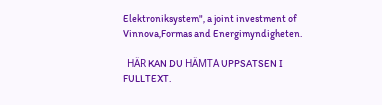Elektroniksystem", a joint investment of Vinnova,Formas and Energimyndigheten.

  HÄR KAN DU HÄMTA UPPSATSEN I FULLTEXT.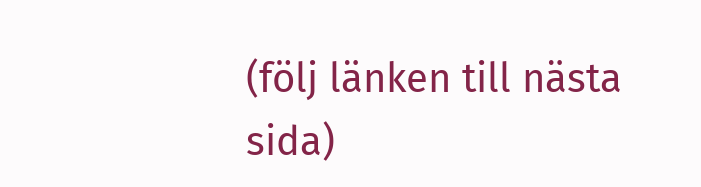(följ länken till nästa sida)